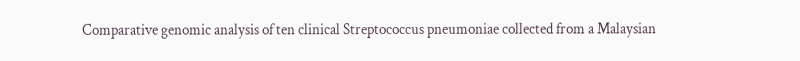Comparative genomic analysis of ten clinical Streptococcus pneumoniae collected from a Malaysian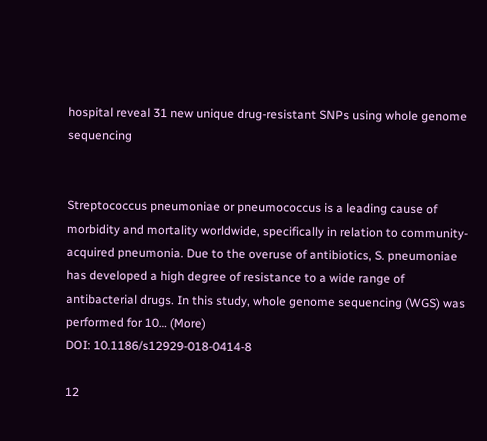hospital reveal 31 new unique drug-resistant SNPs using whole genome sequencing


Streptococcus pneumoniae or pneumococcus is a leading cause of morbidity and mortality worldwide, specifically in relation to community-acquired pneumonia. Due to the overuse of antibiotics, S. pneumoniae has developed a high degree of resistance to a wide range of antibacterial drugs. In this study, whole genome sequencing (WGS) was performed for 10… (More)
DOI: 10.1186/s12929-018-0414-8

12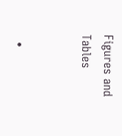Figures and Tables


  •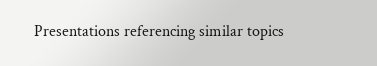Presentations referencing similar topics